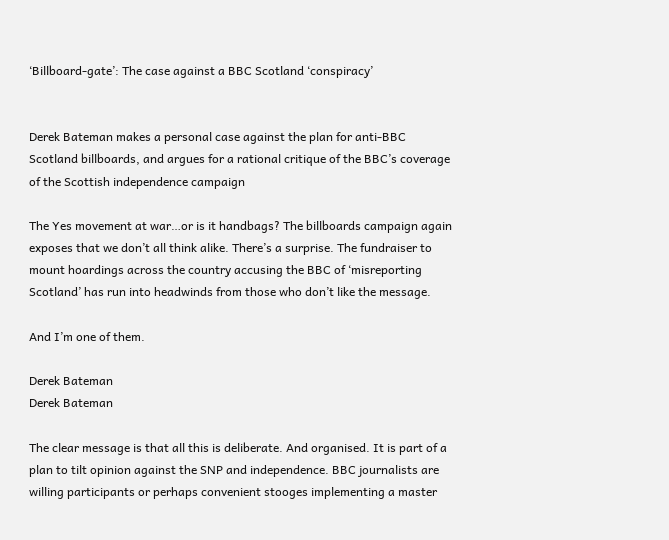‘Billboard-gate’: The case against a BBC Scotland ‘conspiracy’


Derek Bateman makes a personal case against the plan for anti-BBC Scotland billboards, and argues for a rational critique of the BBC’s coverage of the Scottish independence campaign

The Yes movement at war…or is it handbags? The billboards campaign again exposes that we don’t all think alike. There’s a surprise. The fundraiser to mount hoardings across the country accusing the BBC of ‘misreporting Scotland’ has run into headwinds from those who don’t like the message.

And I’m one of them.

Derek Bateman
Derek Bateman

The clear message is that all this is deliberate. And organised. It is part of a plan to tilt opinion against the SNP and independence. BBC journalists are willing participants or perhaps convenient stooges implementing a master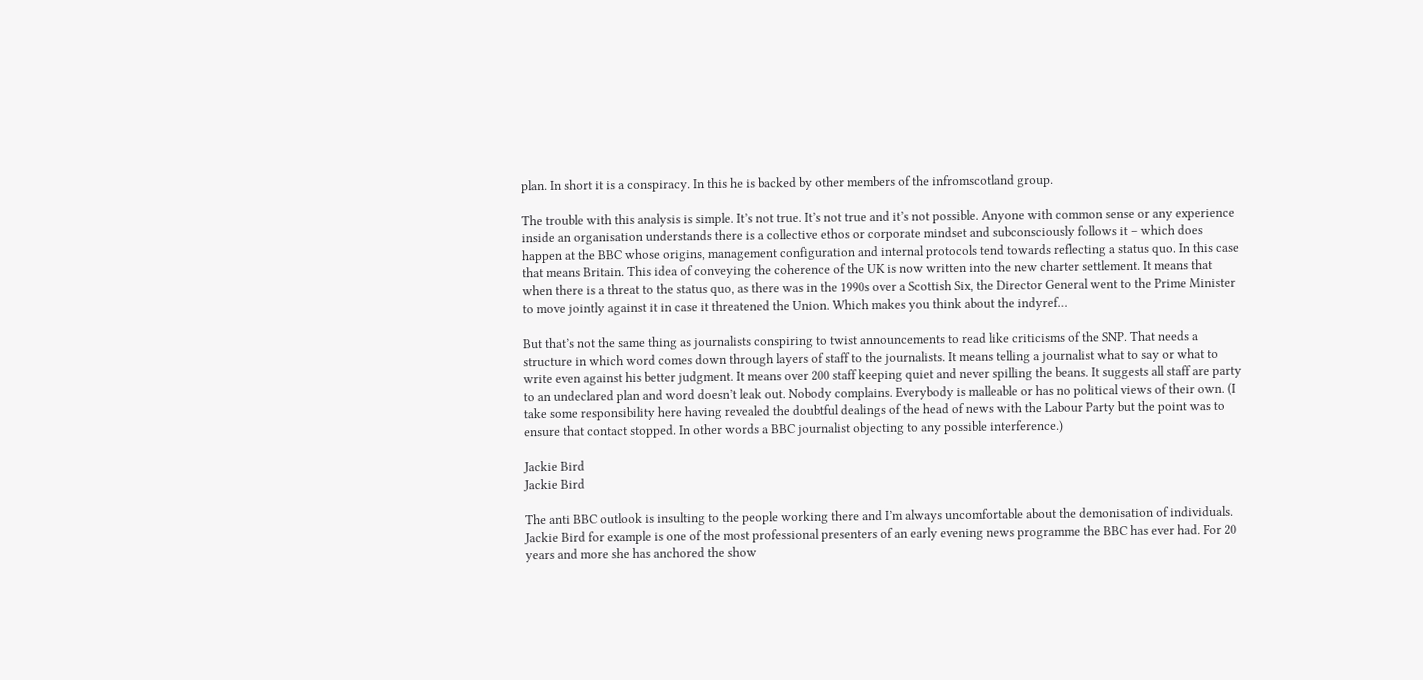plan. In short it is a conspiracy. In this he is backed by other members of the infromscotland group.

The trouble with this analysis is simple. It’s not true. It’s not true and it’s not possible. Anyone with common sense or any experience inside an organisation understands there is a collective ethos or corporate mindset and subconsciously follows it – which does happen at the BBC whose origins, management configuration and internal protocols tend towards reflecting a status quo. In this case that means Britain. This idea of conveying the coherence of the UK is now written into the new charter settlement. It means that when there is a threat to the status quo, as there was in the 1990s over a Scottish Six, the Director General went to the Prime Minister to move jointly against it in case it threatened the Union. Which makes you think about the indyref…

But that’s not the same thing as journalists conspiring to twist announcements to read like criticisms of the SNP. That needs a structure in which word comes down through layers of staff to the journalists. It means telling a journalist what to say or what to write even against his better judgment. It means over 200 staff keeping quiet and never spilling the beans. It suggests all staff are party to an undeclared plan and word doesn’t leak out. Nobody complains. Everybody is malleable or has no political views of their own. (I take some responsibility here having revealed the doubtful dealings of the head of news with the Labour Party but the point was to ensure that contact stopped. In other words a BBC journalist objecting to any possible interference.)

Jackie Bird
Jackie Bird

The anti BBC outlook is insulting to the people working there and I’m always uncomfortable about the demonisation of individuals. Jackie Bird for example is one of the most professional presenters of an early evening news programme the BBC has ever had. For 20 years and more she has anchored the show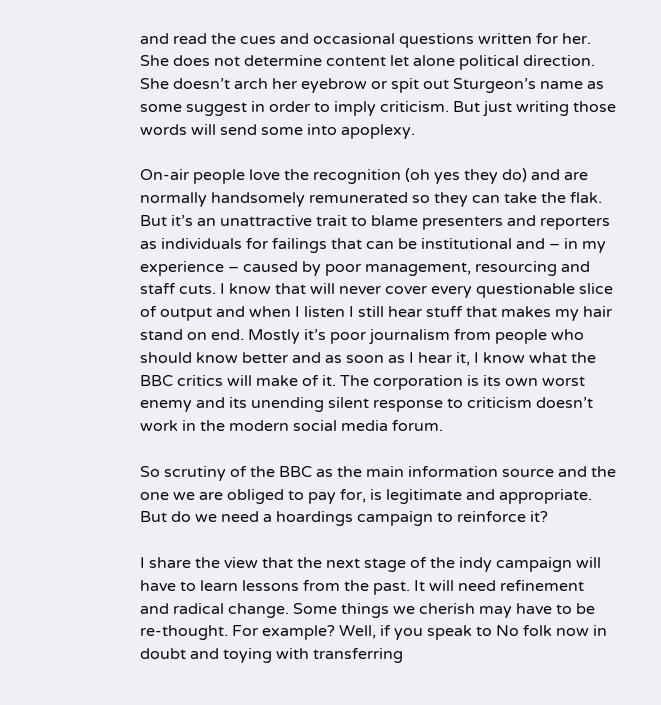and read the cues and occasional questions written for her. She does not determine content let alone political direction. She doesn’t arch her eyebrow or spit out Sturgeon’s name as some suggest in order to imply criticism. But just writing those words will send some into apoplexy.

On-air people love the recognition (oh yes they do) and are normally handsomely remunerated so they can take the flak. But it’s an unattractive trait to blame presenters and reporters as individuals for failings that can be institutional and – in my experience – caused by poor management, resourcing and staff cuts. I know that will never cover every questionable slice of output and when I listen I still hear stuff that makes my hair stand on end. Mostly it’s poor journalism from people who should know better and as soon as I hear it, I know what the BBC critics will make of it. The corporation is its own worst enemy and its unending silent response to criticism doesn’t work in the modern social media forum.

So scrutiny of the BBC as the main information source and the one we are obliged to pay for, is legitimate and appropriate. But do we need a hoardings campaign to reinforce it?

I share the view that the next stage of the indy campaign will have to learn lessons from the past. It will need refinement and radical change. Some things we cherish may have to be re-thought. For example? Well, if you speak to No folk now in doubt and toying with transferring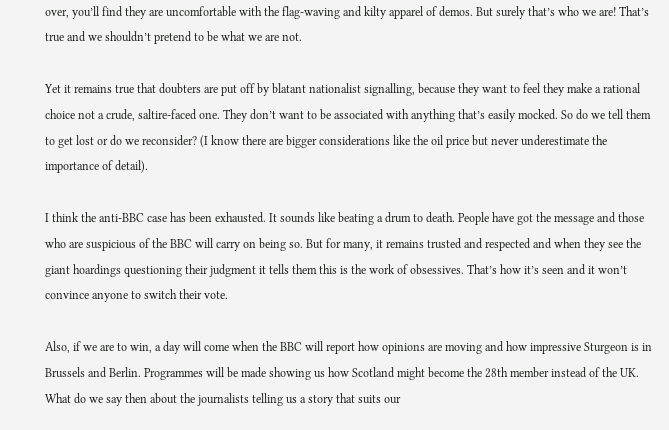over, you’ll find they are uncomfortable with the flag-waving and kilty apparel of demos. But surely that’s who we are! That’s true and we shouldn’t pretend to be what we are not.

Yet it remains true that doubters are put off by blatant nationalist signalling, because they want to feel they make a rational choice not a crude, saltire-faced one. They don’t want to be associated with anything that’s easily mocked. So do we tell them to get lost or do we reconsider? (I know there are bigger considerations like the oil price but never underestimate the importance of detail).

I think the anti-BBC case has been exhausted. It sounds like beating a drum to death. People have got the message and those who are suspicious of the BBC will carry on being so. But for many, it remains trusted and respected and when they see the giant hoardings questioning their judgment it tells them this is the work of obsessives. That’s how it’s seen and it won’t convince anyone to switch their vote.

Also, if we are to win, a day will come when the BBC will report how opinions are moving and how impressive Sturgeon is in Brussels and Berlin. Programmes will be made showing us how Scotland might become the 28th member instead of the UK. What do we say then about the journalists telling us a story that suits our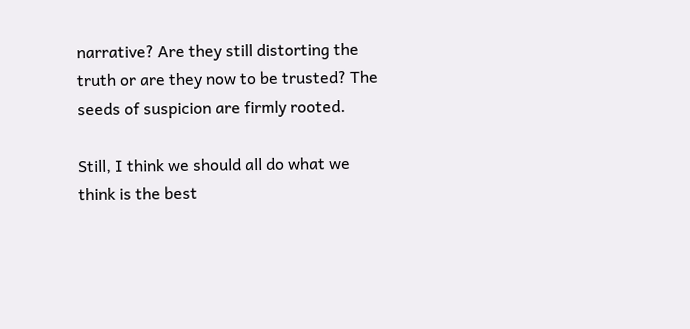narrative? Are they still distorting the truth or are they now to be trusted? The seeds of suspicion are firmly rooted.

Still, I think we should all do what we think is the best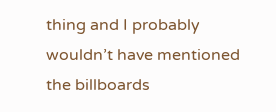thing and I probably wouldn’t have mentioned the billboards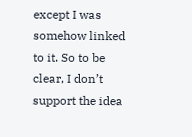except I was somehow linked to it. So to be clear, I don’t support the idea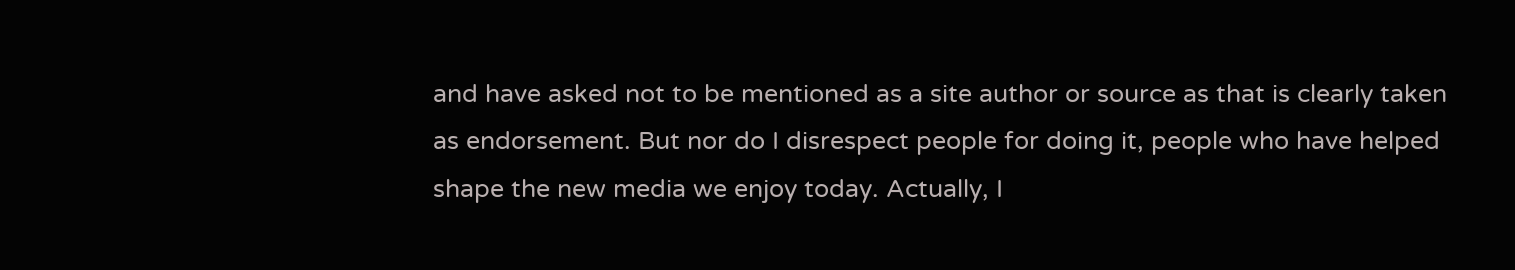and have asked not to be mentioned as a site author or source as that is clearly taken as endorsement. But nor do I disrespect people for doing it, people who have helped shape the new media we enjoy today. Actually, I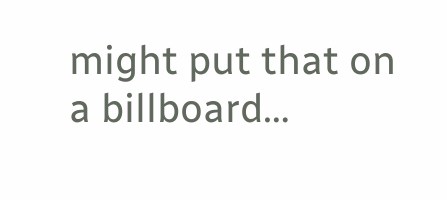might put that on a billboard…